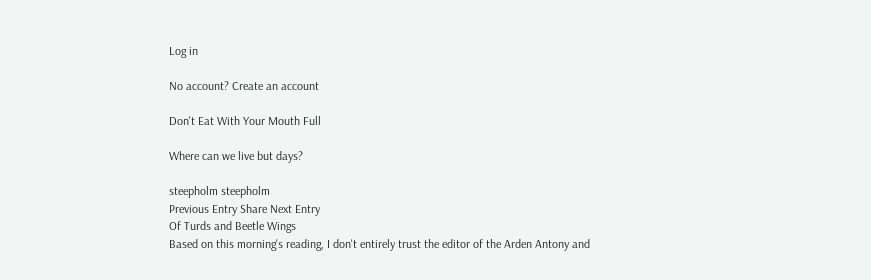Log in

No account? Create an account

Don't Eat With Your Mouth Full

Where can we live but days?

steepholm steepholm
Previous Entry Share Next Entry
Of Turds and Beetle Wings
Based on this morning's reading, I don't entirely trust the editor of the Arden Antony and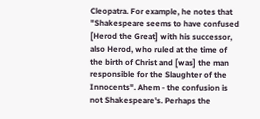Cleopatra. For example, he notes that "Shakespeare seems to have confused [Herod the Great] with his successor, also Herod, who ruled at the time of the birth of Christ and [was] the man responsible for the Slaughter of the Innocents". Ahem - the confusion is not Shakespeare's. Perhaps the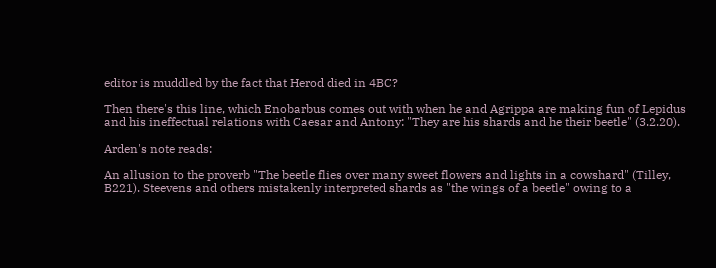editor is muddled by the fact that Herod died in 4BC?

Then there's this line, which Enobarbus comes out with when he and Agrippa are making fun of Lepidus and his ineffectual relations with Caesar and Antony: "They are his shards and he their beetle" (3.2.20).

Arden's note reads:

An allusion to the proverb "The beetle flies over many sweet flowers and lights in a cowshard" (Tilley, B221). Steevens and others mistakenly interpreted shards as "the wings of a beetle" owing to a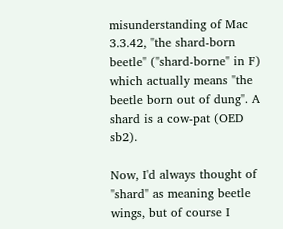misunderstanding of Mac 3.3.42, "the shard-born beetle" ("shard-borne" in F) which actually means "the beetle born out of dung". A shard is a cow-pat (OED sb2).

Now, I'd always thought of "shard" as meaning beetle wings, but of course I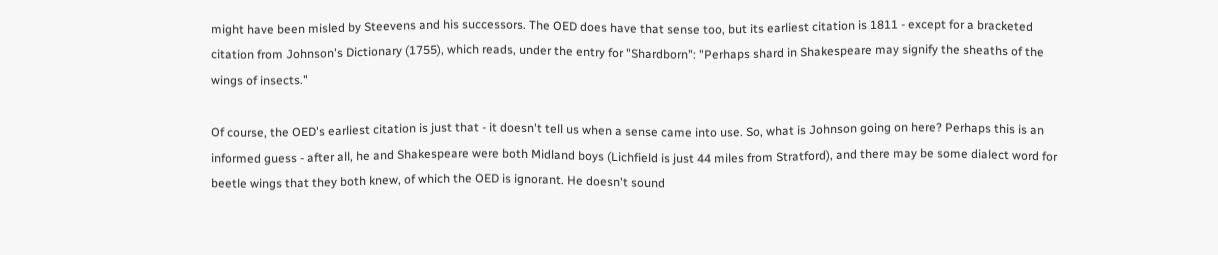might have been misled by Steevens and his successors. The OED does have that sense too, but its earliest citation is 1811 - except for a bracketed citation from Johnson's Dictionary (1755), which reads, under the entry for "Shardborn": "Perhaps shard in Shakespeare may signify the sheaths of the wings of insects."

Of course, the OED's earliest citation is just that - it doesn't tell us when a sense came into use. So, what is Johnson going on here? Perhaps this is an informed guess - after all, he and Shakespeare were both Midland boys (Lichfield is just 44 miles from Stratford), and there may be some dialect word for beetle wings that they both knew, of which the OED is ignorant. He doesn't sound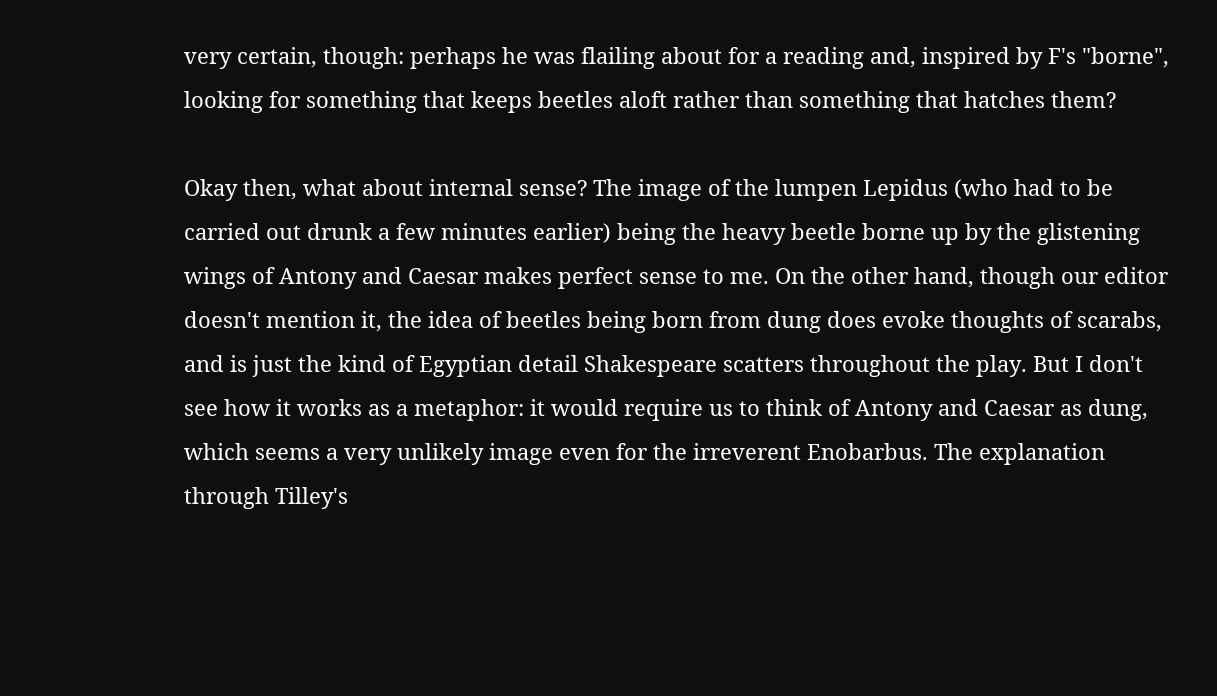very certain, though: perhaps he was flailing about for a reading and, inspired by F's "borne", looking for something that keeps beetles aloft rather than something that hatches them?

Okay then, what about internal sense? The image of the lumpen Lepidus (who had to be carried out drunk a few minutes earlier) being the heavy beetle borne up by the glistening wings of Antony and Caesar makes perfect sense to me. On the other hand, though our editor doesn't mention it, the idea of beetles being born from dung does evoke thoughts of scarabs, and is just the kind of Egyptian detail Shakespeare scatters throughout the play. But I don't see how it works as a metaphor: it would require us to think of Antony and Caesar as dung, which seems a very unlikely image even for the irreverent Enobarbus. The explanation through Tilley's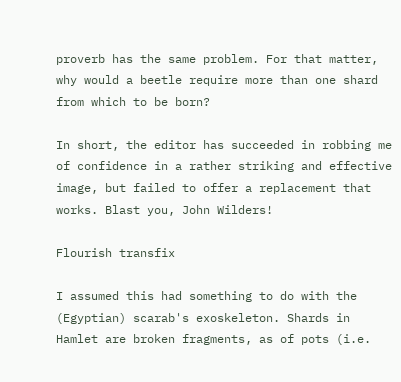proverb has the same problem. For that matter, why would a beetle require more than one shard from which to be born?

In short, the editor has succeeded in robbing me of confidence in a rather striking and effective image, but failed to offer a replacement that works. Blast you, John Wilders!

Flourish transfix

I assumed this had something to do with the (Egyptian) scarab's exoskeleton. Shards in Hamlet are broken fragments, as of pots (i.e.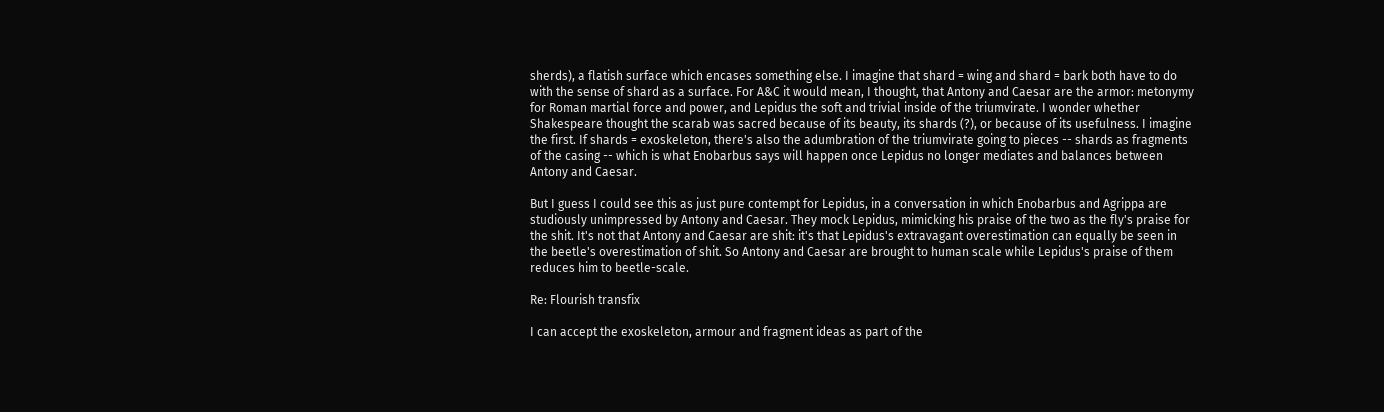sherds), a flatish surface which encases something else. I imagine that shard = wing and shard = bark both have to do with the sense of shard as a surface. For A&C it would mean, I thought, that Antony and Caesar are the armor: metonymy for Roman martial force and power, and Lepidus the soft and trivial inside of the triumvirate. I wonder whether Shakespeare thought the scarab was sacred because of its beauty, its shards (?), or because of its usefulness. I imagine the first. If shards = exoskeleton, there's also the adumbration of the triumvirate going to pieces -- shards as fragments of the casing -- which is what Enobarbus says will happen once Lepidus no longer mediates and balances between Antony and Caesar.

But I guess I could see this as just pure contempt for Lepidus, in a conversation in which Enobarbus and Agrippa are studiously unimpressed by Antony and Caesar. They mock Lepidus, mimicking his praise of the two as the fly's praise for the shit. It's not that Antony and Caesar are shit: it's that Lepidus's extravagant overestimation can equally be seen in the beetle's overestimation of shit. So Antony and Caesar are brought to human scale while Lepidus's praise of them reduces him to beetle-scale.

Re: Flourish transfix

I can accept the exoskeleton, armour and fragment ideas as part of the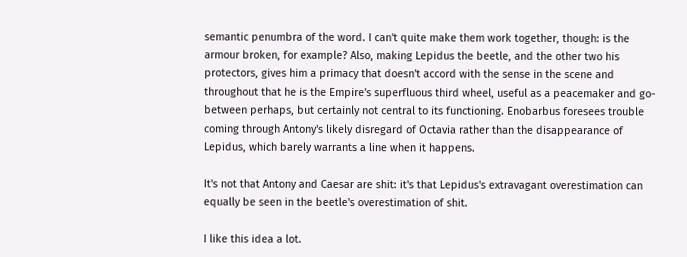semantic penumbra of the word. I can't quite make them work together, though: is the armour broken, for example? Also, making Lepidus the beetle, and the other two his protectors, gives him a primacy that doesn't accord with the sense in the scene and throughout that he is the Empire's superfluous third wheel, useful as a peacemaker and go-between perhaps, but certainly not central to its functioning. Enobarbus foresees trouble coming through Antony's likely disregard of Octavia rather than the disappearance of Lepidus, which barely warrants a line when it happens.

It's not that Antony and Caesar are shit: it's that Lepidus's extravagant overestimation can equally be seen in the beetle's overestimation of shit.

I like this idea a lot.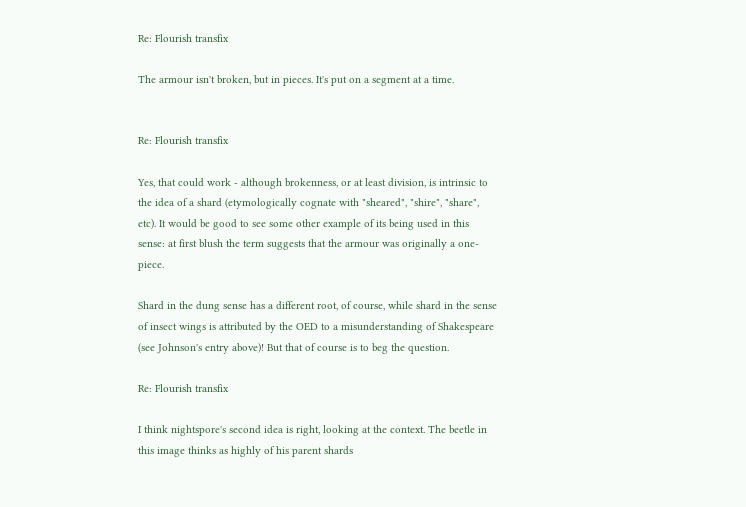Re: Flourish transfix

The armour isn't broken, but in pieces. It's put on a segment at a time.


Re: Flourish transfix

Yes, that could work - although brokenness, or at least division, is intrinsic to the idea of a shard (etymologically cognate with "sheared", "shire", "share", etc). It would be good to see some other example of its being used in this sense: at first blush the term suggests that the armour was originally a one-piece.

Shard in the dung sense has a different root, of course, while shard in the sense of insect wings is attributed by the OED to a misunderstanding of Shakespeare (see Johnson's entry above)! But that of course is to beg the question.

Re: Flourish transfix

I think nightspore's second idea is right, looking at the context. The beetle in this image thinks as highly of his parent shards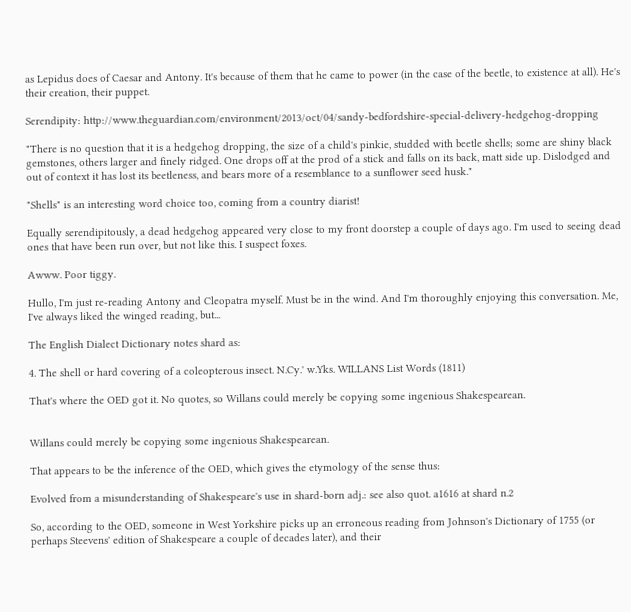as Lepidus does of Caesar and Antony. It's because of them that he came to power (in the case of the beetle, to existence at all). He's their creation, their puppet.

Serendipity: http://www.theguardian.com/environment/2013/oct/04/sandy-bedfordshire-special-delivery-hedgehog-dropping

"There is no question that it is a hedgehog dropping, the size of a child's pinkie, studded with beetle shells; some are shiny black gemstones, others larger and finely ridged. One drops off at the prod of a stick and falls on its back, matt side up. Dislodged and out of context it has lost its beetleness, and bears more of a resemblance to a sunflower seed husk."

"Shells" is an interesting word choice too, coming from a country diarist!

Equally serendipitously, a dead hedgehog appeared very close to my front doorstep a couple of days ago. I'm used to seeing dead ones that have been run over, but not like this. I suspect foxes.

Awww. Poor tiggy.

Hullo, I'm just re-reading Antony and Cleopatra myself. Must be in the wind. And I'm thoroughly enjoying this conversation. Me, I've always liked the winged reading, but...

The English Dialect Dictionary notes shard as:

4. The shell or hard covering of a coleopterous insect. N.Cy.' w.Yks. WILLANS List Words (1811)

That's where the OED got it. No quotes, so Willans could merely be copying some ingenious Shakespearean.


Willans could merely be copying some ingenious Shakespearean.

That appears to be the inference of the OED, which gives the etymology of the sense thus:

Evolved from a misunderstanding of Shakespeare's use in shard-born adj.: see also quot. a1616 at shard n.2

So, according to the OED, someone in West Yorkshire picks up an erroneous reading from Johnson's Dictionary of 1755 (or perhaps Steevens' edition of Shakespeare a couple of decades later), and their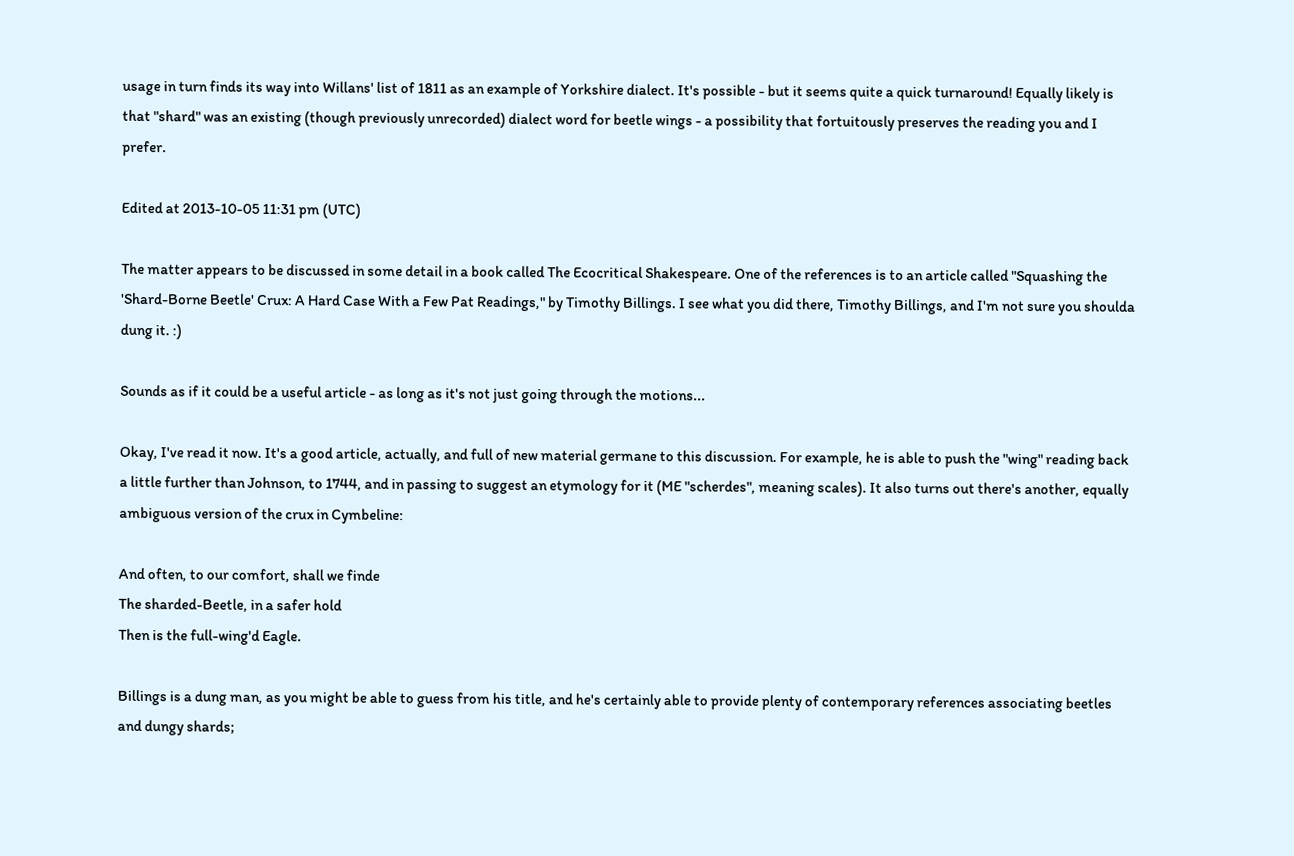usage in turn finds its way into Willans' list of 1811 as an example of Yorkshire dialect. It's possible - but it seems quite a quick turnaround! Equally likely is that "shard" was an existing (though previously unrecorded) dialect word for beetle wings - a possibility that fortuitously preserves the reading you and I prefer.

Edited at 2013-10-05 11:31 pm (UTC)

The matter appears to be discussed in some detail in a book called The Ecocritical Shakespeare. One of the references is to an article called "Squashing the 'Shard-Borne Beetle' Crux: A Hard Case With a Few Pat Readings," by Timothy Billings. I see what you did there, Timothy Billings, and I'm not sure you shoulda dung it. :)

Sounds as if it could be a useful article - as long as it's not just going through the motions...

Okay, I've read it now. It's a good article, actually, and full of new material germane to this discussion. For example, he is able to push the "wing" reading back a little further than Johnson, to 1744, and in passing to suggest an etymology for it (ME "scherdes", meaning scales). It also turns out there's another, equally ambiguous version of the crux in Cymbeline:

And often, to our comfort, shall we finde
The sharded-Beetle, in a safer hold
Then is the full-wing'd Eagle.

Billings is a dung man, as you might be able to guess from his title, and he's certainly able to provide plenty of contemporary references associating beetles and dungy shards;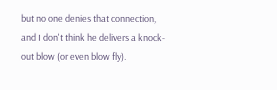but no one denies that connection, and I don't think he delivers a knock-out blow (or even blow fly).